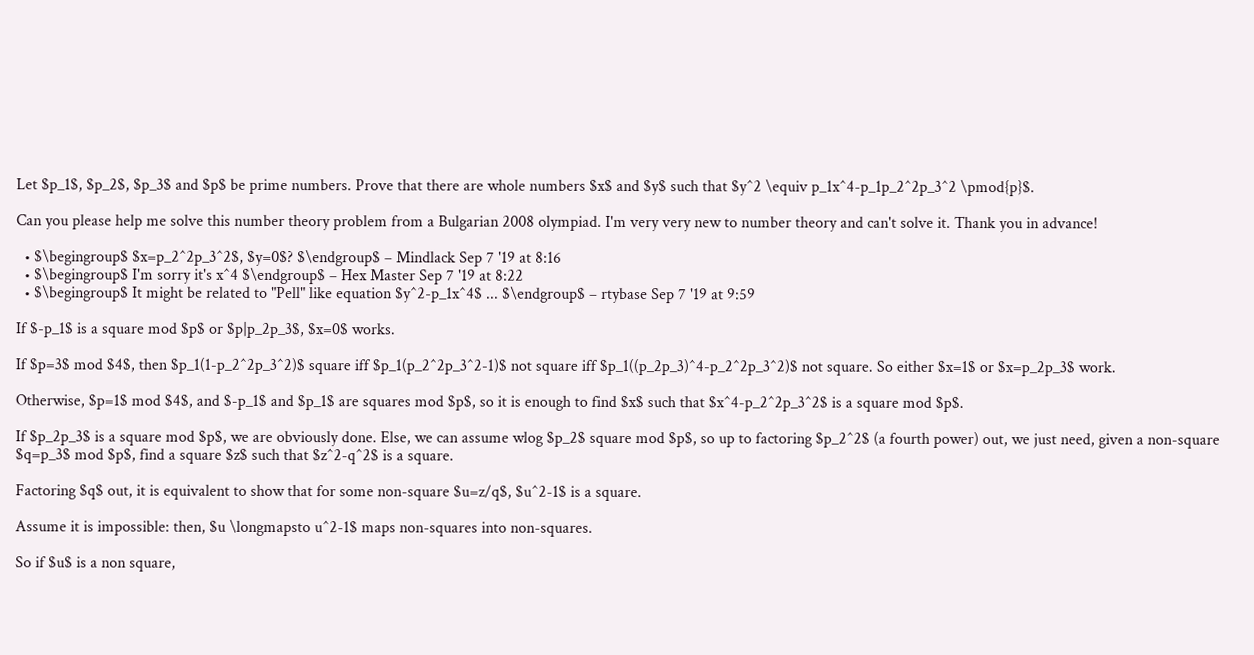Let $p_1$, $p_2$, $p_3$ and $p$ be prime numbers. Prove that there are whole numbers $x$ and $y$ such that $y^2 \equiv p_1x^4-p_1p_2^2p_3^2 \pmod{p}$.

Can you please help me solve this number theory problem from a Bulgarian 2008 olympiad. I'm very very new to number theory and can't solve it. Thank you in advance!

  • $\begingroup$ $x=p_2^2p_3^2$, $y=0$? $\endgroup$ – Mindlack Sep 7 '19 at 8:16
  • $\begingroup$ I'm sorry it's x^4 $\endgroup$ – Hex Master Sep 7 '19 at 8:22
  • $\begingroup$ It might be related to "Pell" like equation $y^2-p_1x^4$ ... $\endgroup$ – rtybase Sep 7 '19 at 9:59

If $-p_1$ is a square mod $p$ or $p|p_2p_3$, $x=0$ works.

If $p=3$ mod $4$, then $p_1(1-p_2^2p_3^2)$ square iff $p_1(p_2^2p_3^2-1)$ not square iff $p_1((p_2p_3)^4-p_2^2p_3^2)$ not square. So either $x=1$ or $x=p_2p_3$ work.

Otherwise, $p=1$ mod $4$, and $-p_1$ and $p_1$ are squares mod $p$, so it is enough to find $x$ such that $x^4-p_2^2p_3^2$ is a square mod $p$.

If $p_2p_3$ is a square mod $p$, we are obviously done. Else, we can assume wlog $p_2$ square mod $p$, so up to factoring $p_2^2$ (a fourth power) out, we just need, given a non-square $q=p_3$ mod $p$, find a square $z$ such that $z^2-q^2$ is a square.

Factoring $q$ out, it is equivalent to show that for some non-square $u=z/q$, $u^2-1$ is a square.

Assume it is impossible: then, $u \longmapsto u^2-1$ maps non-squares into non-squares.

So if $u$ is a non square,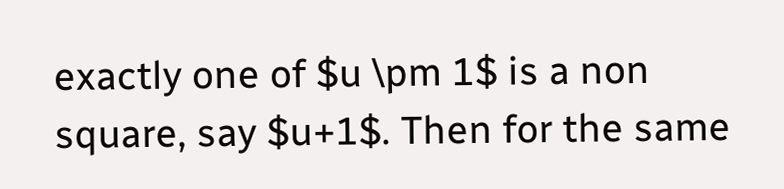exactly one of $u \pm 1$ is a non square, say $u+1$. Then for the same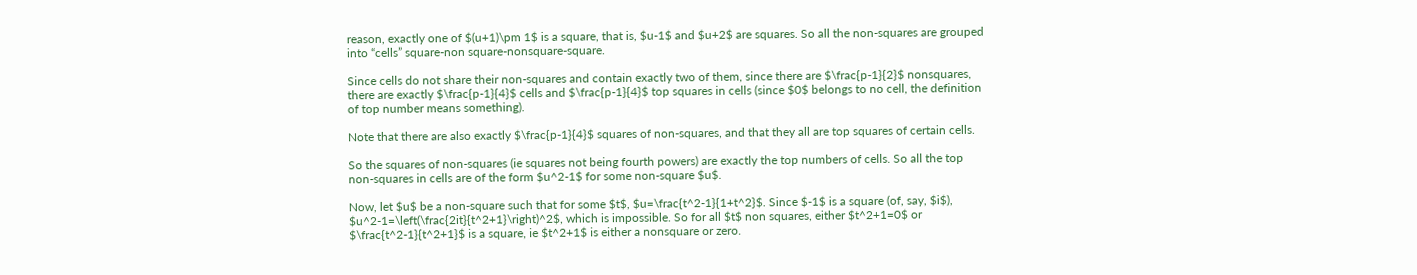reason, exactly one of $(u+1)\pm 1$ is a square, that is, $u-1$ and $u+2$ are squares. So all the non-squares are grouped into “cells” square-non square-nonsquare-square.

Since cells do not share their non-squares and contain exactly two of them, since there are $\frac{p-1}{2}$ nonsquares, there are exactly $\frac{p-1}{4}$ cells and $\frac{p-1}{4}$ top squares in cells (since $0$ belongs to no cell, the definition of top number means something).

Note that there are also exactly $\frac{p-1}{4}$ squares of non-squares, and that they all are top squares of certain cells.

So the squares of non-squares (ie squares not being fourth powers) are exactly the top numbers of cells. So all the top non-squares in cells are of the form $u^2-1$ for some non-square $u$.

Now, let $u$ be a non-square such that for some $t$, $u=\frac{t^2-1}{1+t^2}$. Since $-1$ is a square (of, say, $i$), $u^2-1=\left(\frac{2it}{t^2+1}\right)^2$, which is impossible. So for all $t$ non squares, either $t^2+1=0$ or $\frac{t^2-1}{t^2+1}$ is a square, ie $t^2+1$ is either a nonsquare or zero.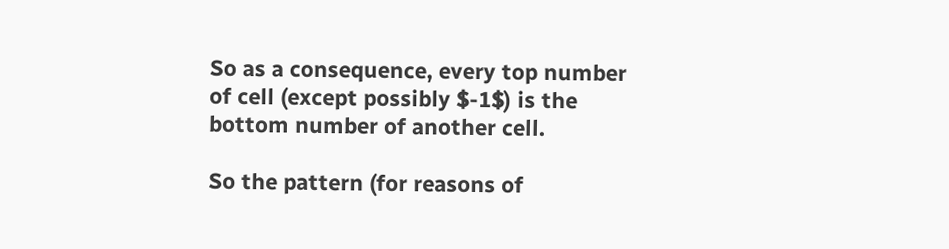So as a consequence, every top number of cell (except possibly $-1$) is the bottom number of another cell.

So the pattern (for reasons of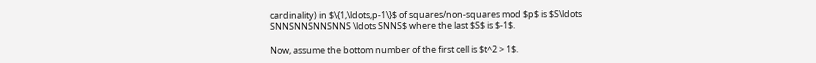cardinality) in $\{1,\ldots,p-1\}$ of squares/non-squares mod $p$ is $S\ldots SNNSNNSNNSNNS \ldots SNNS$ where the last $S$ is $-1$.

Now, assume the bottom number of the first cell is $t^2 > 1$.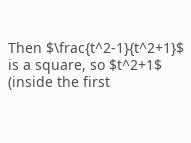Then $\frac{t^2-1}{t^2+1}$ is a square, so $t^2+1$ (inside the first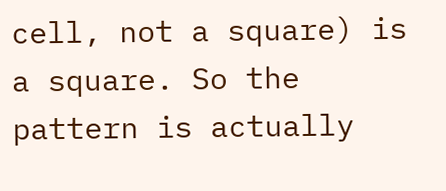cell, not a square) is a square. So the pattern is actually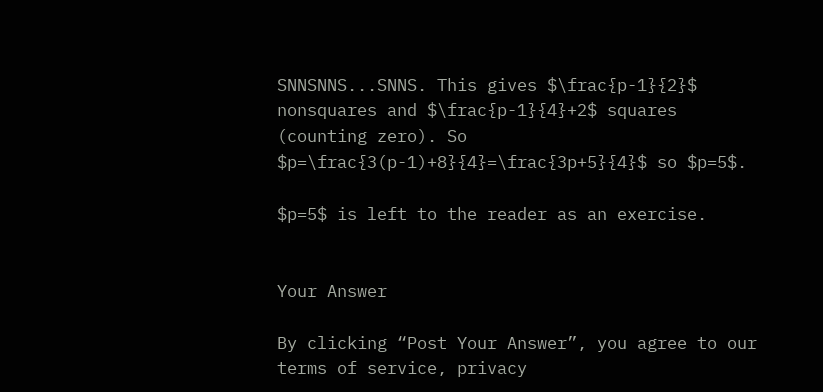SNNSNNS...SNNS. This gives $\frac{p-1}{2}$ nonsquares and $\frac{p-1}{4}+2$ squares (counting zero). So $p=\frac{3(p-1)+8}{4}=\frac{3p+5}{4}$ so $p=5$.

$p=5$ is left to the reader as an exercise.


Your Answer

By clicking “Post Your Answer”, you agree to our terms of service, privacy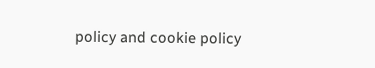policy and cookie policy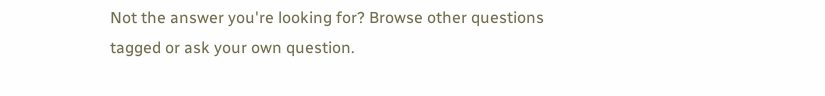Not the answer you're looking for? Browse other questions tagged or ask your own question.